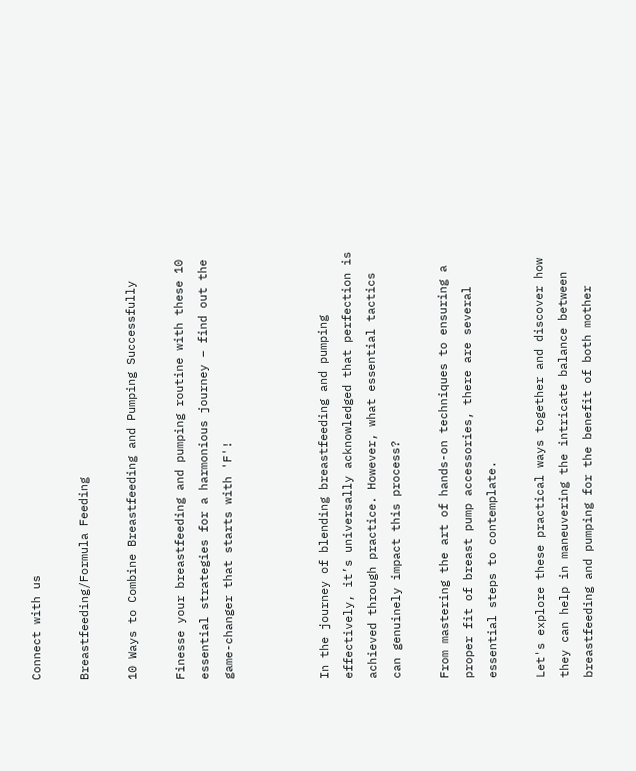Connect with us

Breastfeeding/Formula Feeding

10 Ways to Combine Breastfeeding and Pumping Successfully

Finesse your breastfeeding and pumping routine with these 10 essential strategies for a harmonious journey – find out the game-changer that starts with 'F'!



In the journey of blending breastfeeding and pumping effectively, it’s universally acknowledged that perfection is achieved through practice. However, what essential tactics can genuinely impact this process?

From mastering the art of hands-on techniques to ensuring a proper fit of breast pump accessories, there are several essential steps to contemplate.

Let's explore these practical ways together and discover how they can help in maneuvering the intricate balance between breastfeeding and pumping for the benefit of both mother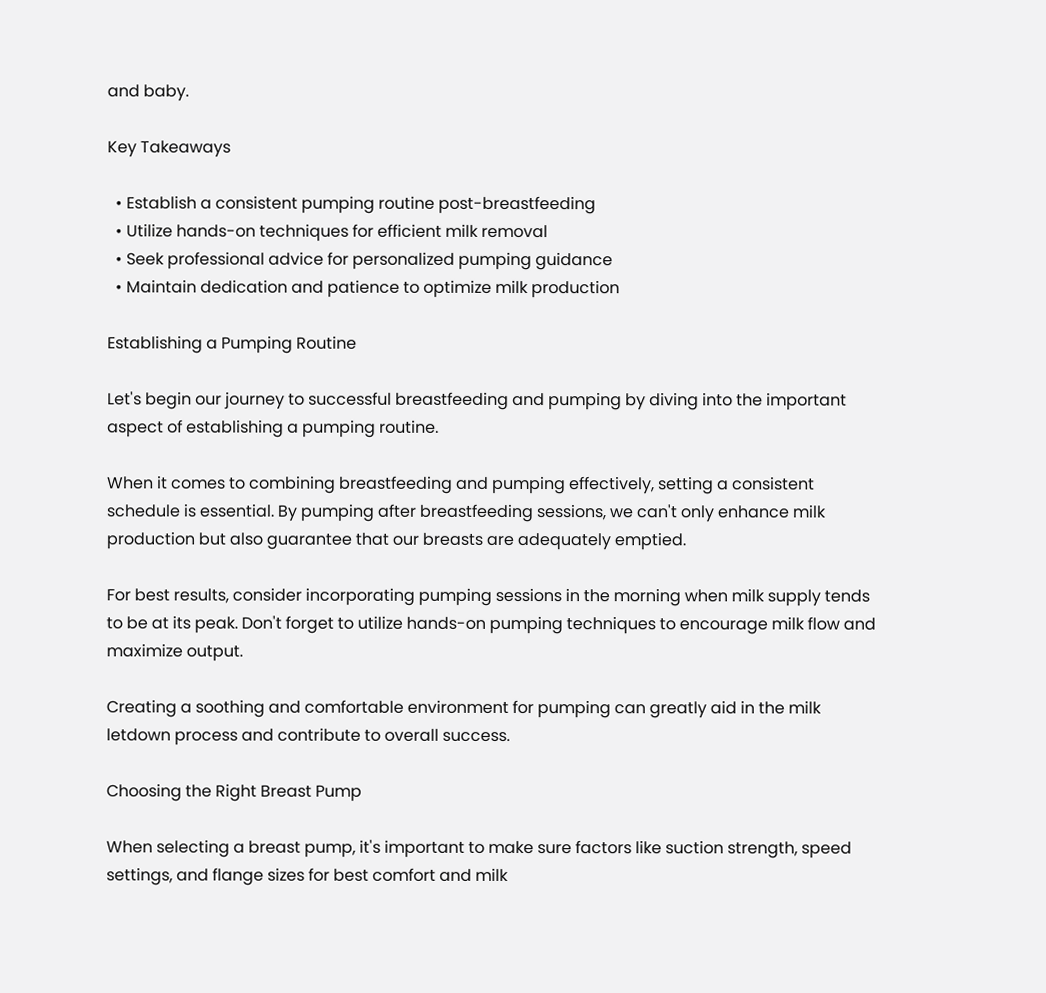and baby.

Key Takeaways

  • Establish a consistent pumping routine post-breastfeeding
  • Utilize hands-on techniques for efficient milk removal
  • Seek professional advice for personalized pumping guidance
  • Maintain dedication and patience to optimize milk production

Establishing a Pumping Routine

Let's begin our journey to successful breastfeeding and pumping by diving into the important aspect of establishing a pumping routine.

When it comes to combining breastfeeding and pumping effectively, setting a consistent schedule is essential. By pumping after breastfeeding sessions, we can't only enhance milk production but also guarantee that our breasts are adequately emptied.

For best results, consider incorporating pumping sessions in the morning when milk supply tends to be at its peak. Don't forget to utilize hands-on pumping techniques to encourage milk flow and maximize output.

Creating a soothing and comfortable environment for pumping can greatly aid in the milk letdown process and contribute to overall success.

Choosing the Right Breast Pump

When selecting a breast pump, it's important to make sure factors like suction strength, speed settings, and flange sizes for best comfort and milk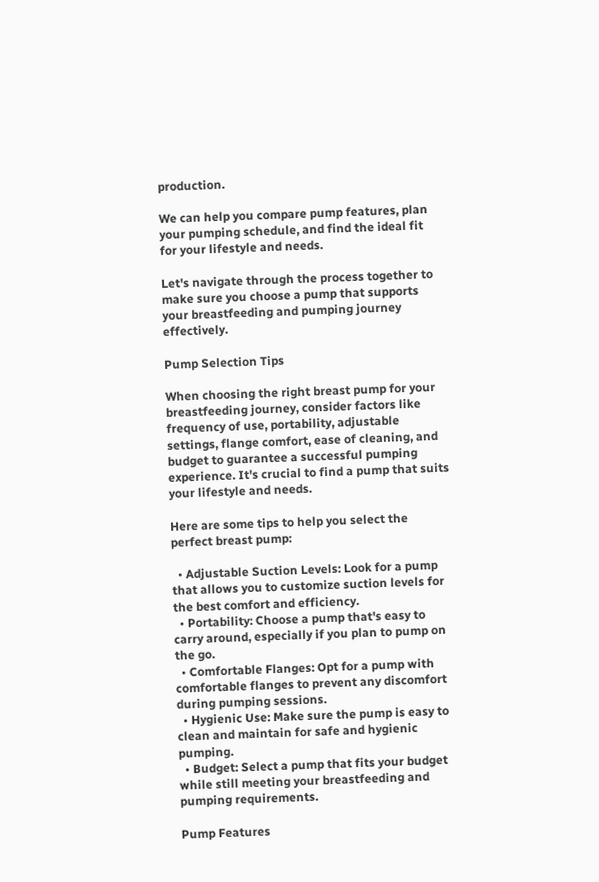production.

We can help you compare pump features, plan your pumping schedule, and find the ideal fit for your lifestyle and needs.

Let's navigate through the process together to make sure you choose a pump that supports your breastfeeding and pumping journey effectively.

Pump Selection Tips

When choosing the right breast pump for your breastfeeding journey, consider factors like frequency of use, portability, adjustable settings, flange comfort, ease of cleaning, and budget to guarantee a successful pumping experience. It's crucial to find a pump that suits your lifestyle and needs.

Here are some tips to help you select the perfect breast pump:

  • Adjustable Suction Levels: Look for a pump that allows you to customize suction levels for the best comfort and efficiency.
  • Portability: Choose a pump that's easy to carry around, especially if you plan to pump on the go.
  • Comfortable Flanges: Opt for a pump with comfortable flanges to prevent any discomfort during pumping sessions.
  • Hygienic Use: Make sure the pump is easy to clean and maintain for safe and hygienic pumping.
  • Budget: Select a pump that fits your budget while still meeting your breastfeeding and pumping requirements.

Pump Features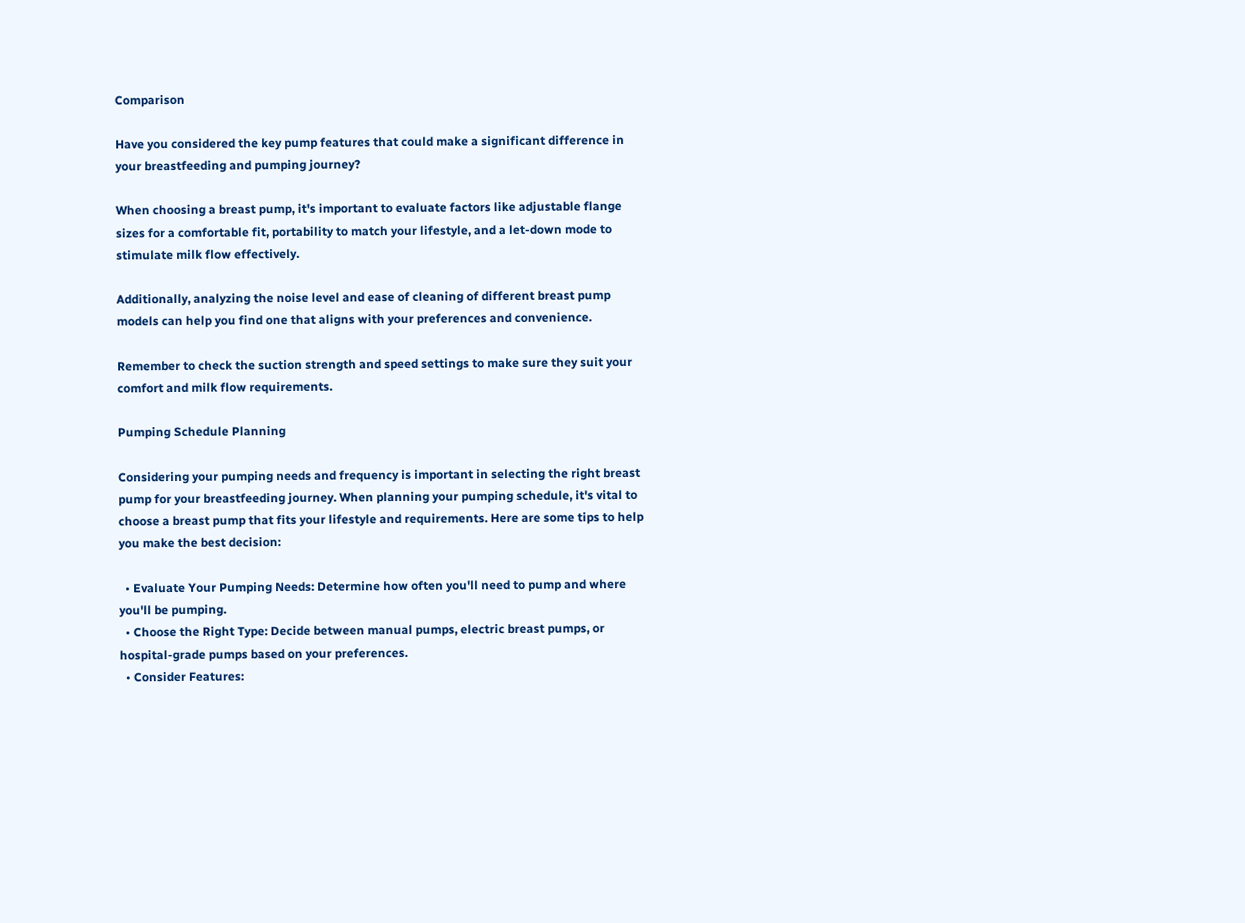Comparison

Have you considered the key pump features that could make a significant difference in your breastfeeding and pumping journey?

When choosing a breast pump, it's important to evaluate factors like adjustable flange sizes for a comfortable fit, portability to match your lifestyle, and a let-down mode to stimulate milk flow effectively.

Additionally, analyzing the noise level and ease of cleaning of different breast pump models can help you find one that aligns with your preferences and convenience.

Remember to check the suction strength and speed settings to make sure they suit your comfort and milk flow requirements.

Pumping Schedule Planning

Considering your pumping needs and frequency is important in selecting the right breast pump for your breastfeeding journey. When planning your pumping schedule, it's vital to choose a breast pump that fits your lifestyle and requirements. Here are some tips to help you make the best decision:

  • Evaluate Your Pumping Needs: Determine how often you'll need to pump and where you'll be pumping.
  • Choose the Right Type: Decide between manual pumps, electric breast pumps, or hospital-grade pumps based on your preferences.
  • Consider Features: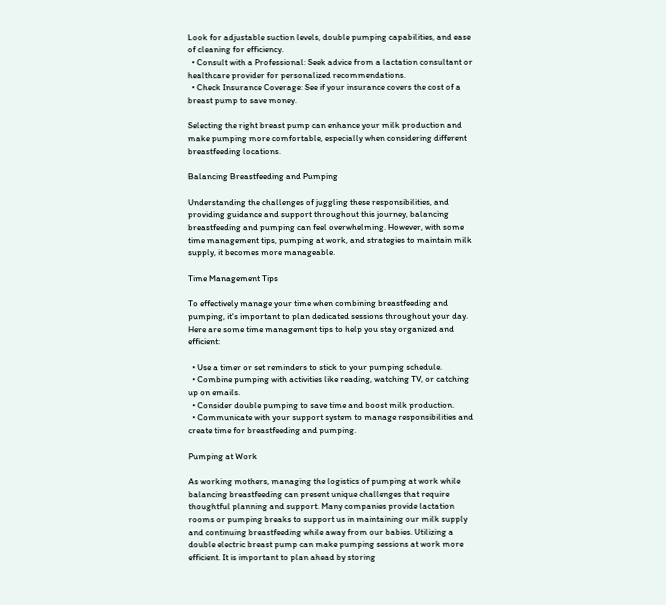Look for adjustable suction levels, double pumping capabilities, and ease of cleaning for efficiency.
  • Consult with a Professional: Seek advice from a lactation consultant or healthcare provider for personalized recommendations.
  • Check Insurance Coverage: See if your insurance covers the cost of a breast pump to save money.

Selecting the right breast pump can enhance your milk production and make pumping more comfortable, especially when considering different breastfeeding locations.

Balancing Breastfeeding and Pumping

Understanding the challenges of juggling these responsibilities, and providing guidance and support throughout this journey, balancing breastfeeding and pumping can feel overwhelming. However, with some time management tips, pumping at work, and strategies to maintain milk supply, it becomes more manageable.

Time Management Tips

To effectively manage your time when combining breastfeeding and pumping, it's important to plan dedicated sessions throughout your day. Here are some time management tips to help you stay organized and efficient:

  • Use a timer or set reminders to stick to your pumping schedule.
  • Combine pumping with activities like reading, watching TV, or catching up on emails.
  • Consider double pumping to save time and boost milk production.
  • Communicate with your support system to manage responsibilities and create time for breastfeeding and pumping.

Pumping at Work

As working mothers, managing the logistics of pumping at work while balancing breastfeeding can present unique challenges that require thoughtful planning and support. Many companies provide lactation rooms or pumping breaks to support us in maintaining our milk supply and continuing breastfeeding while away from our babies. Utilizing a double electric breast pump can make pumping sessions at work more efficient. It is important to plan ahead by storing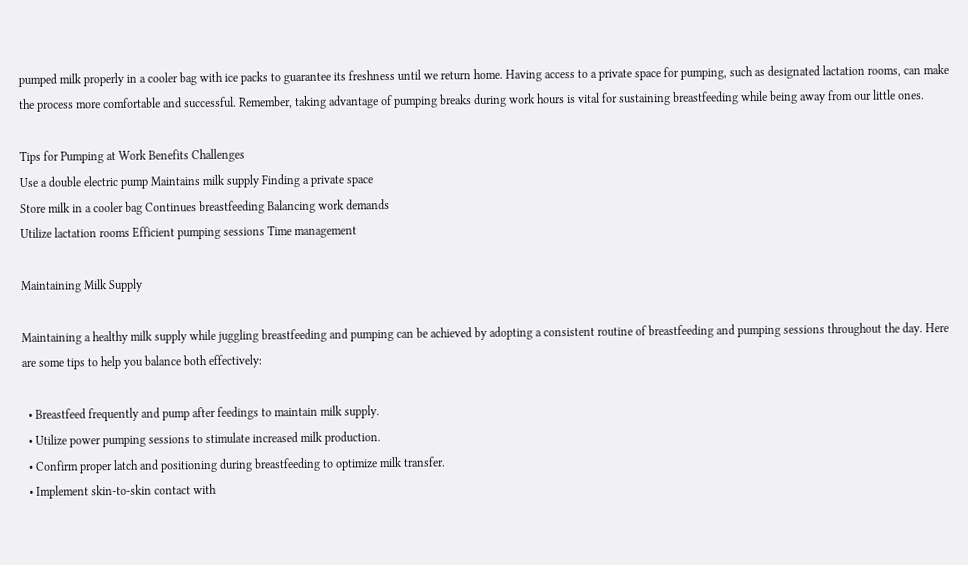pumped milk properly in a cooler bag with ice packs to guarantee its freshness until we return home. Having access to a private space for pumping, such as designated lactation rooms, can make the process more comfortable and successful. Remember, taking advantage of pumping breaks during work hours is vital for sustaining breastfeeding while being away from our little ones.

Tips for Pumping at Work Benefits Challenges
Use a double electric pump Maintains milk supply Finding a private space
Store milk in a cooler bag Continues breastfeeding Balancing work demands
Utilize lactation rooms Efficient pumping sessions Time management

Maintaining Milk Supply

Maintaining a healthy milk supply while juggling breastfeeding and pumping can be achieved by adopting a consistent routine of breastfeeding and pumping sessions throughout the day. Here are some tips to help you balance both effectively:

  • Breastfeed frequently and pump after feedings to maintain milk supply.
  • Utilize power pumping sessions to stimulate increased milk production.
  • Confirm proper latch and positioning during breastfeeding to optimize milk transfer.
  • Implement skin-to-skin contact with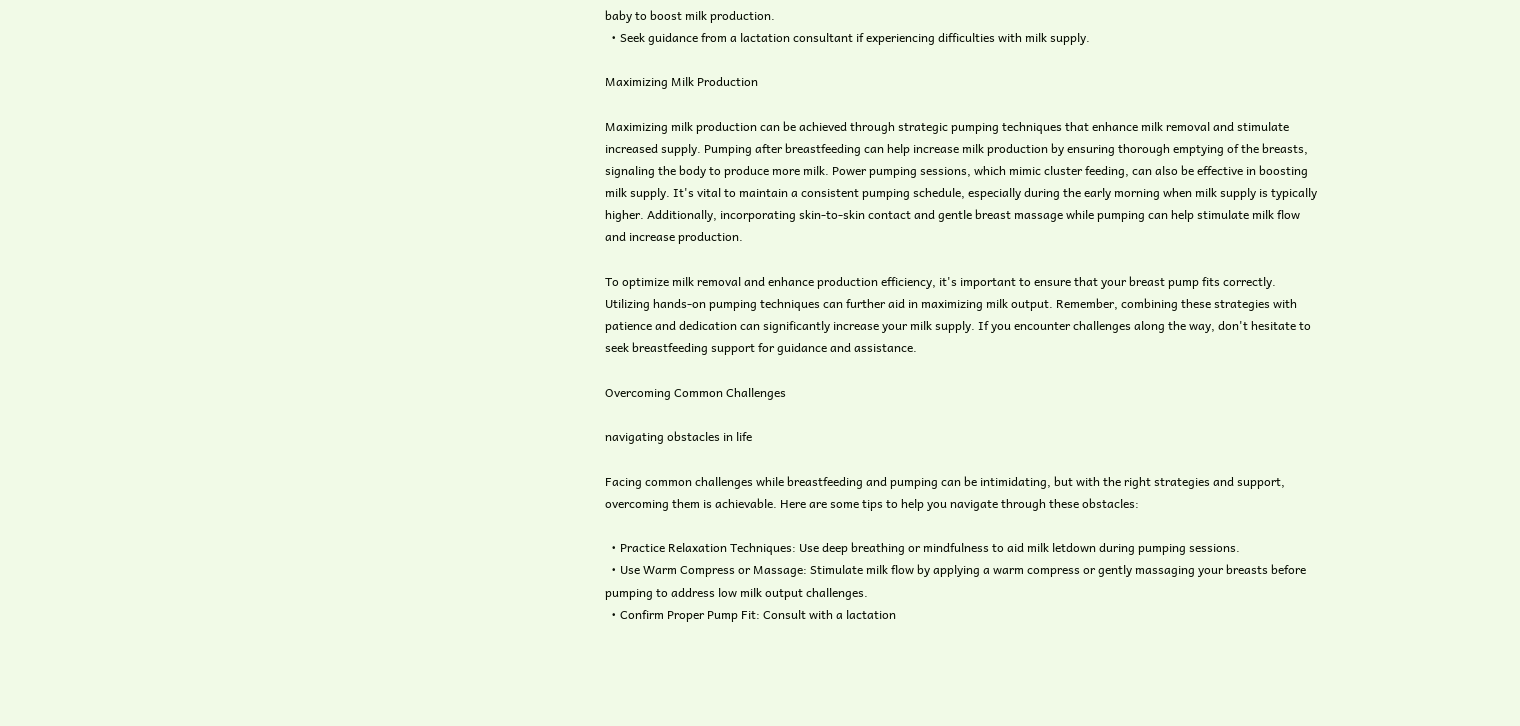baby to boost milk production.
  • Seek guidance from a lactation consultant if experiencing difficulties with milk supply.

Maximizing Milk Production

Maximizing milk production can be achieved through strategic pumping techniques that enhance milk removal and stimulate increased supply. Pumping after breastfeeding can help increase milk production by ensuring thorough emptying of the breasts, signaling the body to produce more milk. Power pumping sessions, which mimic cluster feeding, can also be effective in boosting milk supply. It's vital to maintain a consistent pumping schedule, especially during the early morning when milk supply is typically higher. Additionally, incorporating skin-to-skin contact and gentle breast massage while pumping can help stimulate milk flow and increase production.

To optimize milk removal and enhance production efficiency, it's important to ensure that your breast pump fits correctly. Utilizing hands-on pumping techniques can further aid in maximizing milk output. Remember, combining these strategies with patience and dedication can significantly increase your milk supply. If you encounter challenges along the way, don't hesitate to seek breastfeeding support for guidance and assistance.

Overcoming Common Challenges

navigating obstacles in life

Facing common challenges while breastfeeding and pumping can be intimidating, but with the right strategies and support, overcoming them is achievable. Here are some tips to help you navigate through these obstacles:

  • Practice Relaxation Techniques: Use deep breathing or mindfulness to aid milk letdown during pumping sessions.
  • Use Warm Compress or Massage: Stimulate milk flow by applying a warm compress or gently massaging your breasts before pumping to address low milk output challenges.
  • Confirm Proper Pump Fit: Consult with a lactation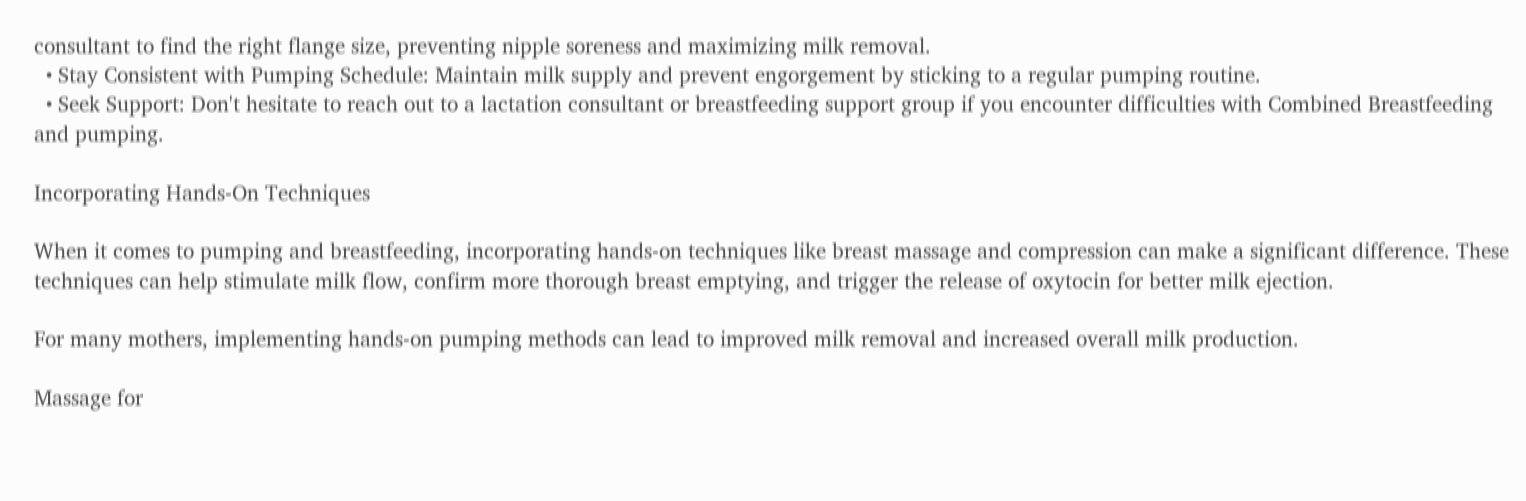consultant to find the right flange size, preventing nipple soreness and maximizing milk removal.
  • Stay Consistent with Pumping Schedule: Maintain milk supply and prevent engorgement by sticking to a regular pumping routine.
  • Seek Support: Don't hesitate to reach out to a lactation consultant or breastfeeding support group if you encounter difficulties with Combined Breastfeeding and pumping.

Incorporating Hands-On Techniques

When it comes to pumping and breastfeeding, incorporating hands-on techniques like breast massage and compression can make a significant difference. These techniques can help stimulate milk flow, confirm more thorough breast emptying, and trigger the release of oxytocin for better milk ejection.

For many mothers, implementing hands-on pumping methods can lead to improved milk removal and increased overall milk production.

Massage for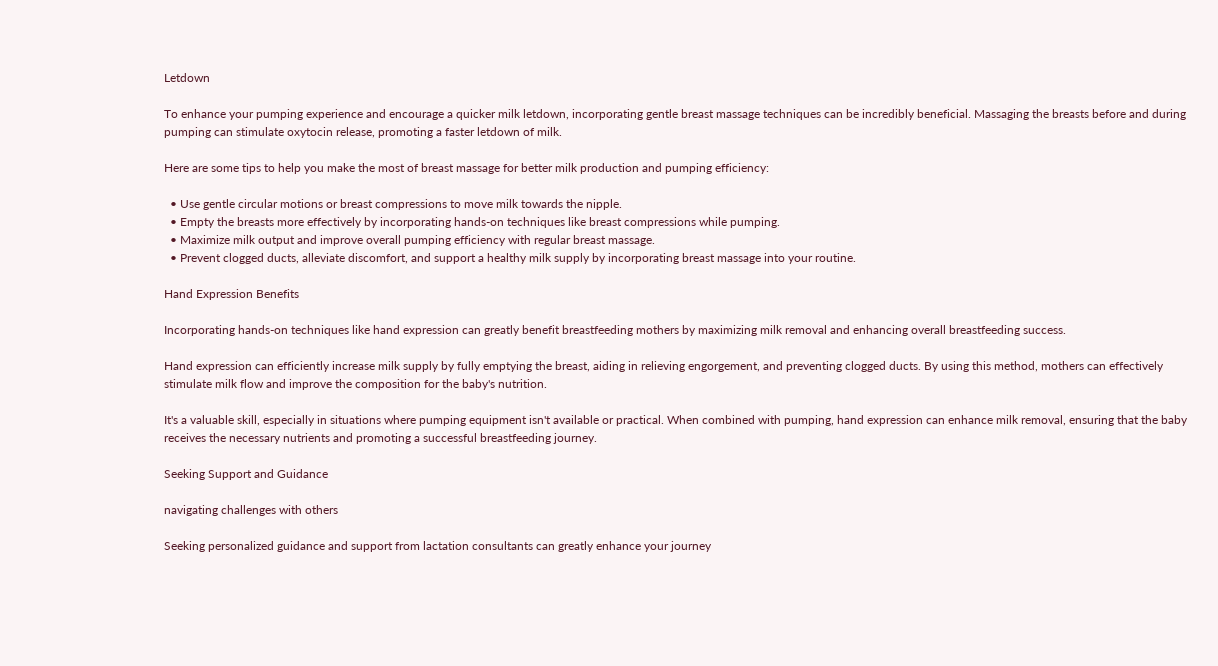Letdown

To enhance your pumping experience and encourage a quicker milk letdown, incorporating gentle breast massage techniques can be incredibly beneficial. Massaging the breasts before and during pumping can stimulate oxytocin release, promoting a faster letdown of milk.

Here are some tips to help you make the most of breast massage for better milk production and pumping efficiency:

  • Use gentle circular motions or breast compressions to move milk towards the nipple.
  • Empty the breasts more effectively by incorporating hands-on techniques like breast compressions while pumping.
  • Maximize milk output and improve overall pumping efficiency with regular breast massage.
  • Prevent clogged ducts, alleviate discomfort, and support a healthy milk supply by incorporating breast massage into your routine.

Hand Expression Benefits

Incorporating hands-on techniques like hand expression can greatly benefit breastfeeding mothers by maximizing milk removal and enhancing overall breastfeeding success.

Hand expression can efficiently increase milk supply by fully emptying the breast, aiding in relieving engorgement, and preventing clogged ducts. By using this method, mothers can effectively stimulate milk flow and improve the composition for the baby's nutrition.

It's a valuable skill, especially in situations where pumping equipment isn't available or practical. When combined with pumping, hand expression can enhance milk removal, ensuring that the baby receives the necessary nutrients and promoting a successful breastfeeding journey.

Seeking Support and Guidance

navigating challenges with others

Seeking personalized guidance and support from lactation consultants can greatly enhance your journey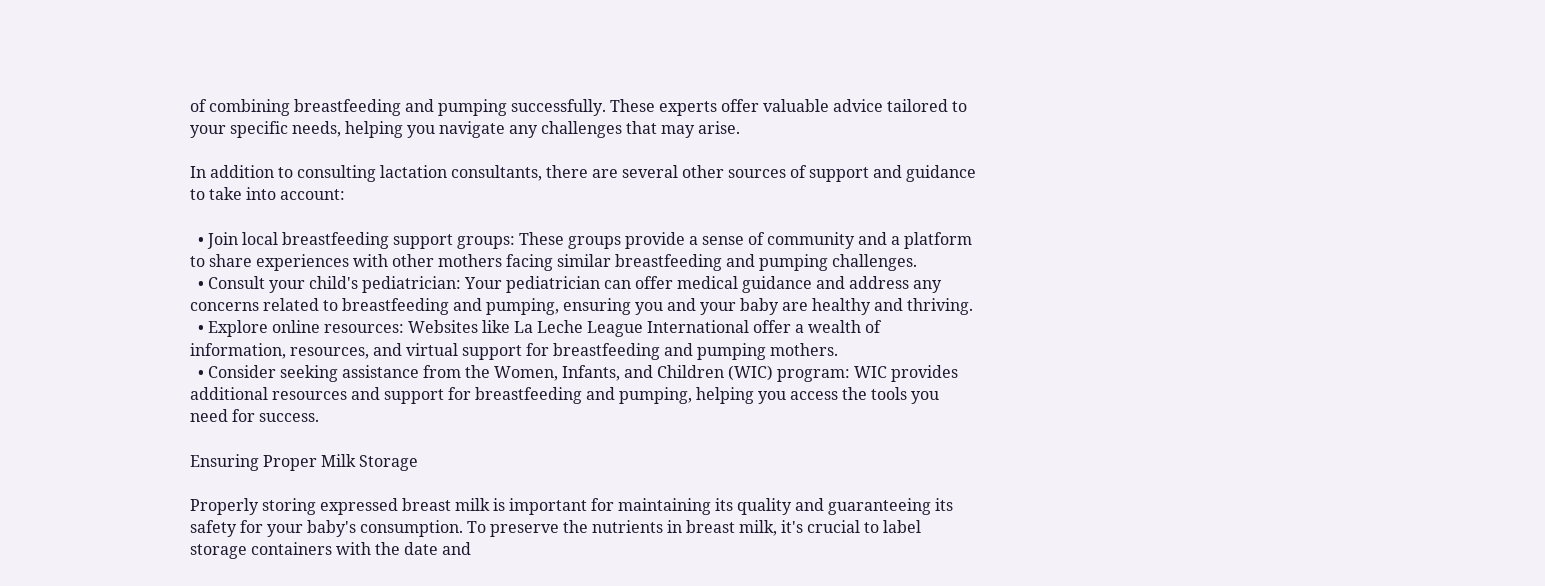of combining breastfeeding and pumping successfully. These experts offer valuable advice tailored to your specific needs, helping you navigate any challenges that may arise.

In addition to consulting lactation consultants, there are several other sources of support and guidance to take into account:

  • Join local breastfeeding support groups: These groups provide a sense of community and a platform to share experiences with other mothers facing similar breastfeeding and pumping challenges.
  • Consult your child's pediatrician: Your pediatrician can offer medical guidance and address any concerns related to breastfeeding and pumping, ensuring you and your baby are healthy and thriving.
  • Explore online resources: Websites like La Leche League International offer a wealth of information, resources, and virtual support for breastfeeding and pumping mothers.
  • Consider seeking assistance from the Women, Infants, and Children (WIC) program: WIC provides additional resources and support for breastfeeding and pumping, helping you access the tools you need for success.

Ensuring Proper Milk Storage

Properly storing expressed breast milk is important for maintaining its quality and guaranteeing its safety for your baby's consumption. To preserve the nutrients in breast milk, it's crucial to label storage containers with the date and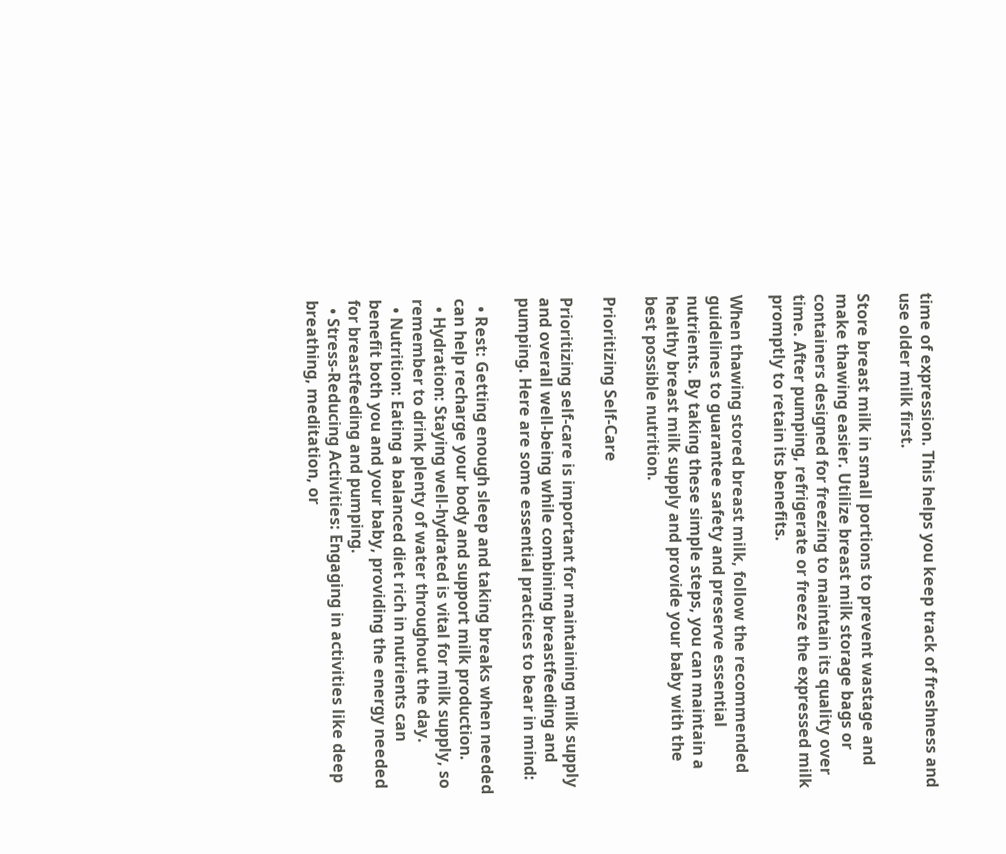time of expression. This helps you keep track of freshness and use older milk first.

Store breast milk in small portions to prevent wastage and make thawing easier. Utilize breast milk storage bags or containers designed for freezing to maintain its quality over time. After pumping, refrigerate or freeze the expressed milk promptly to retain its benefits.

When thawing stored breast milk, follow the recommended guidelines to guarantee safety and preserve essential nutrients. By taking these simple steps, you can maintain a healthy breast milk supply and provide your baby with the best possible nutrition.

Prioritizing Self-Care

Prioritizing self-care is important for maintaining milk supply and overall well-being while combining breastfeeding and pumping. Here are some essential practices to bear in mind:

  • Rest: Getting enough sleep and taking breaks when needed can help recharge your body and support milk production.
  • Hydration: Staying well-hydrated is vital for milk supply, so remember to drink plenty of water throughout the day.
  • Nutrition: Eating a balanced diet rich in nutrients can benefit both you and your baby, providing the energy needed for breastfeeding and pumping.
  • Stress-Reducing Activities: Engaging in activities like deep breathing, meditation, or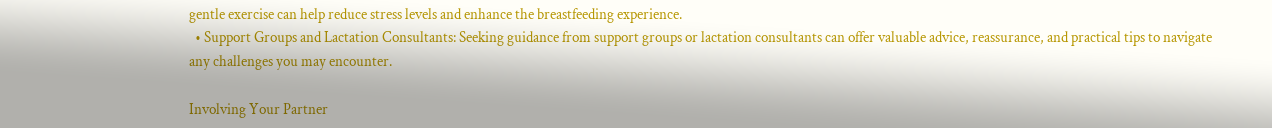gentle exercise can help reduce stress levels and enhance the breastfeeding experience.
  • Support Groups and Lactation Consultants: Seeking guidance from support groups or lactation consultants can offer valuable advice, reassurance, and practical tips to navigate any challenges you may encounter.

Involving Your Partner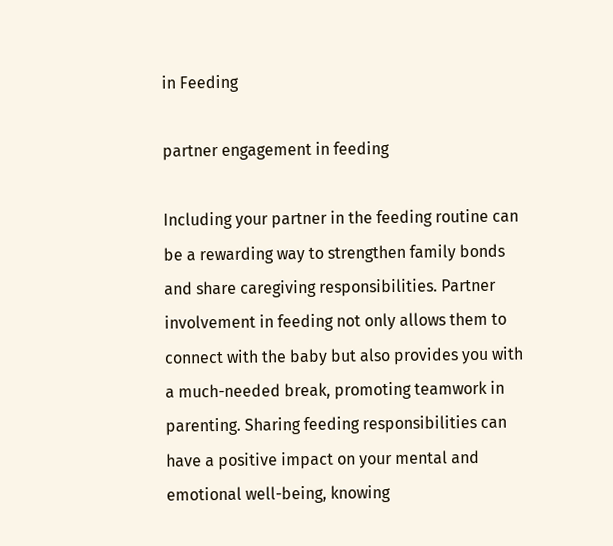in Feeding

partner engagement in feeding

Including your partner in the feeding routine can be a rewarding way to strengthen family bonds and share caregiving responsibilities. Partner involvement in feeding not only allows them to connect with the baby but also provides you with a much-needed break, promoting teamwork in parenting. Sharing feeding responsibilities can have a positive impact on your mental and emotional well-being, knowing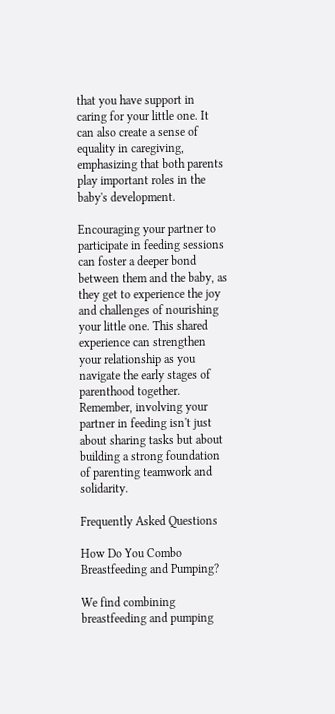that you have support in caring for your little one. It can also create a sense of equality in caregiving, emphasizing that both parents play important roles in the baby's development.

Encouraging your partner to participate in feeding sessions can foster a deeper bond between them and the baby, as they get to experience the joy and challenges of nourishing your little one. This shared experience can strengthen your relationship as you navigate the early stages of parenthood together. Remember, involving your partner in feeding isn't just about sharing tasks but about building a strong foundation of parenting teamwork and solidarity.

Frequently Asked Questions

How Do You Combo Breastfeeding and Pumping?

We find combining breastfeeding and pumping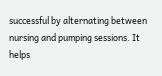successful by alternating between nursing and pumping sessions. It helps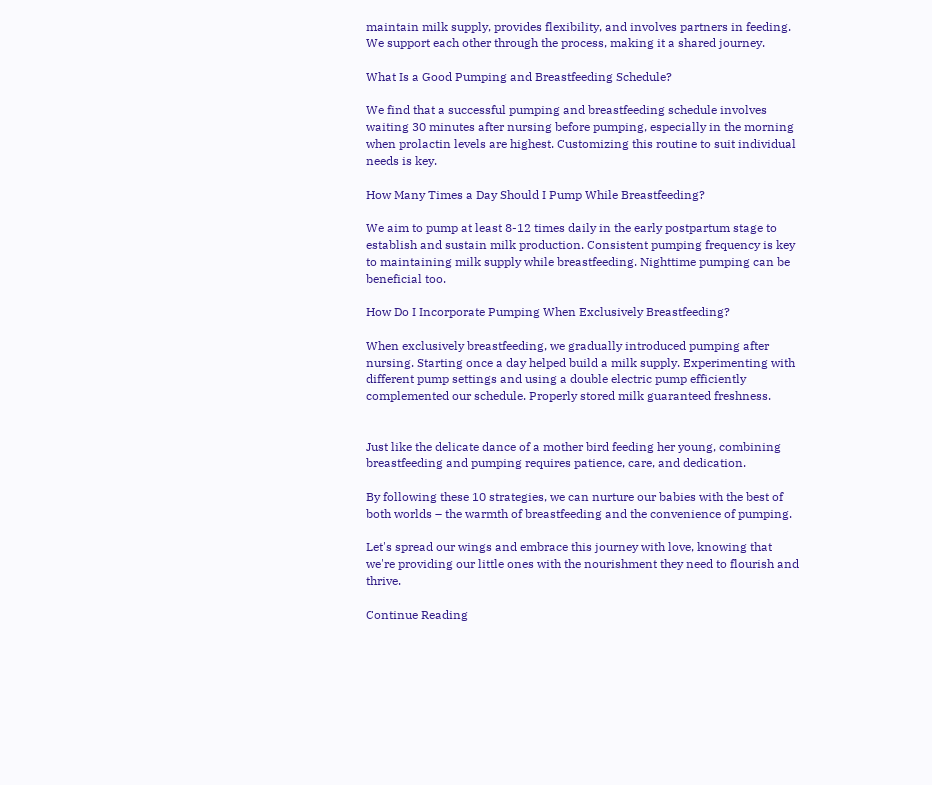maintain milk supply, provides flexibility, and involves partners in feeding. We support each other through the process, making it a shared journey.

What Is a Good Pumping and Breastfeeding Schedule?

We find that a successful pumping and breastfeeding schedule involves waiting 30 minutes after nursing before pumping, especially in the morning when prolactin levels are highest. Customizing this routine to suit individual needs is key.

How Many Times a Day Should I Pump While Breastfeeding?

We aim to pump at least 8-12 times daily in the early postpartum stage to establish and sustain milk production. Consistent pumping frequency is key to maintaining milk supply while breastfeeding. Nighttime pumping can be beneficial too.

How Do I Incorporate Pumping When Exclusively Breastfeeding?

When exclusively breastfeeding, we gradually introduced pumping after nursing. Starting once a day helped build a milk supply. Experimenting with different pump settings and using a double electric pump efficiently complemented our schedule. Properly stored milk guaranteed freshness.


Just like the delicate dance of a mother bird feeding her young, combining breastfeeding and pumping requires patience, care, and dedication.

By following these 10 strategies, we can nurture our babies with the best of both worlds – the warmth of breastfeeding and the convenience of pumping.

Let's spread our wings and embrace this journey with love, knowing that we're providing our little ones with the nourishment they need to flourish and thrive.

Continue Reading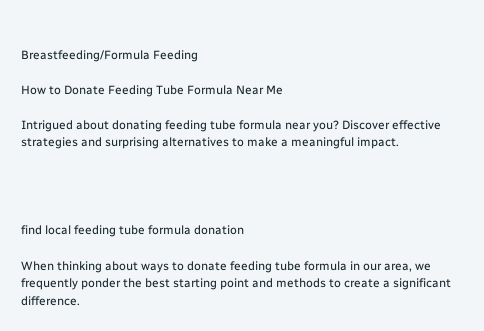Breastfeeding/Formula Feeding

How to Donate Feeding Tube Formula Near Me

Intrigued about donating feeding tube formula near you? Discover effective strategies and surprising alternatives to make a meaningful impact.




find local feeding tube formula donation

When thinking about ways to donate feeding tube formula in our area, we frequently ponder the best starting point and methods to create a significant difference.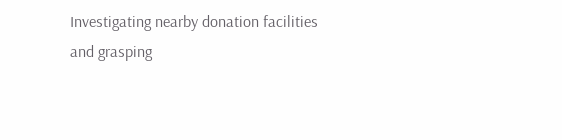Investigating nearby donation facilities and grasping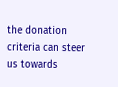the donation criteria can steer us towards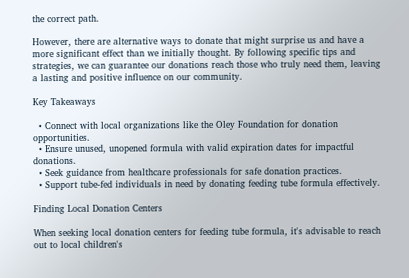the correct path.

However, there are alternative ways to donate that might surprise us and have a more significant effect than we initially thought. By following specific tips and strategies, we can guarantee our donations reach those who truly need them, leaving a lasting and positive influence on our community.

Key Takeaways

  • Connect with local organizations like the Oley Foundation for donation opportunities.
  • Ensure unused, unopened formula with valid expiration dates for impactful donations.
  • Seek guidance from healthcare professionals for safe donation practices.
  • Support tube-fed individuals in need by donating feeding tube formula effectively.

Finding Local Donation Centers

When seeking local donation centers for feeding tube formula, it's advisable to reach out to local children's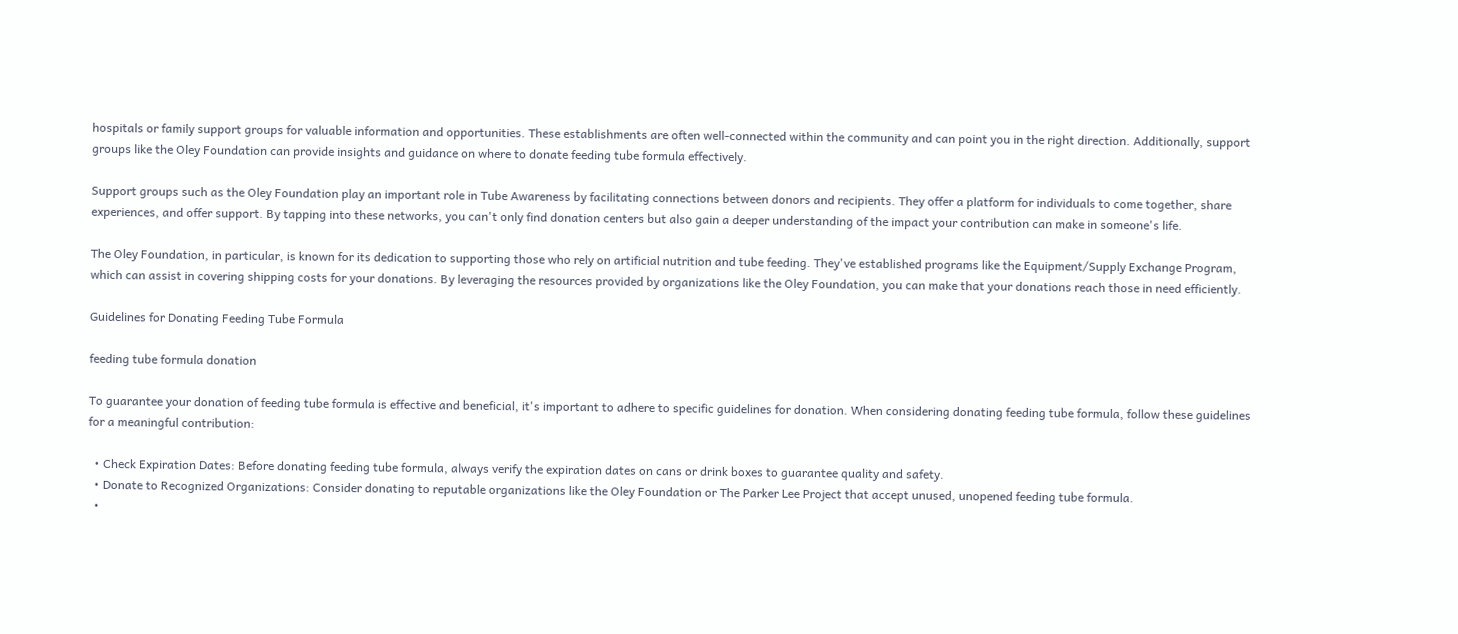hospitals or family support groups for valuable information and opportunities. These establishments are often well-connected within the community and can point you in the right direction. Additionally, support groups like the Oley Foundation can provide insights and guidance on where to donate feeding tube formula effectively.

Support groups such as the Oley Foundation play an important role in Tube Awareness by facilitating connections between donors and recipients. They offer a platform for individuals to come together, share experiences, and offer support. By tapping into these networks, you can't only find donation centers but also gain a deeper understanding of the impact your contribution can make in someone's life.

The Oley Foundation, in particular, is known for its dedication to supporting those who rely on artificial nutrition and tube feeding. They've established programs like the Equipment/Supply Exchange Program, which can assist in covering shipping costs for your donations. By leveraging the resources provided by organizations like the Oley Foundation, you can make that your donations reach those in need efficiently.

Guidelines for Donating Feeding Tube Formula

feeding tube formula donation

To guarantee your donation of feeding tube formula is effective and beneficial, it's important to adhere to specific guidelines for donation. When considering donating feeding tube formula, follow these guidelines for a meaningful contribution:

  • Check Expiration Dates: Before donating feeding tube formula, always verify the expiration dates on cans or drink boxes to guarantee quality and safety.
  • Donate to Recognized Organizations: Consider donating to reputable organizations like the Oley Foundation or The Parker Lee Project that accept unused, unopened feeding tube formula.
  •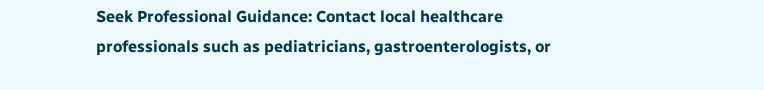Seek Professional Guidance: Contact local healthcare professionals such as pediatricians, gastroenterologists, or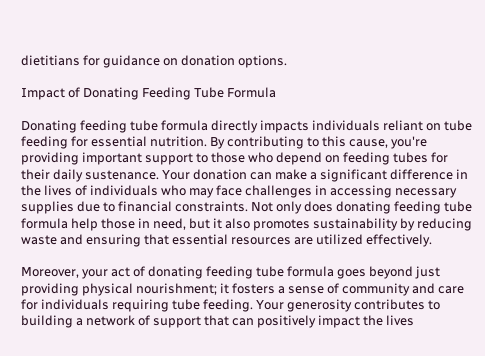dietitians for guidance on donation options.

Impact of Donating Feeding Tube Formula

Donating feeding tube formula directly impacts individuals reliant on tube feeding for essential nutrition. By contributing to this cause, you're providing important support to those who depend on feeding tubes for their daily sustenance. Your donation can make a significant difference in the lives of individuals who may face challenges in accessing necessary supplies due to financial constraints. Not only does donating feeding tube formula help those in need, but it also promotes sustainability by reducing waste and ensuring that essential resources are utilized effectively.

Moreover, your act of donating feeding tube formula goes beyond just providing physical nourishment; it fosters a sense of community and care for individuals requiring tube feeding. Your generosity contributes to building a network of support that can positively impact the lives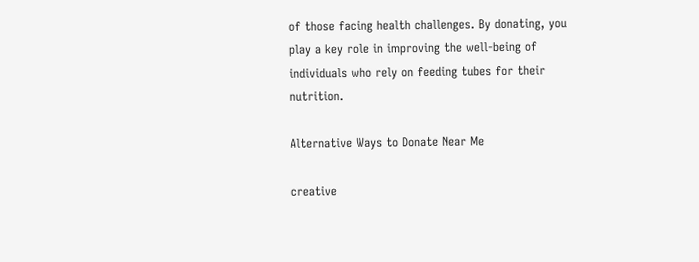of those facing health challenges. By donating, you play a key role in improving the well-being of individuals who rely on feeding tubes for their nutrition.

Alternative Ways to Donate Near Me

creative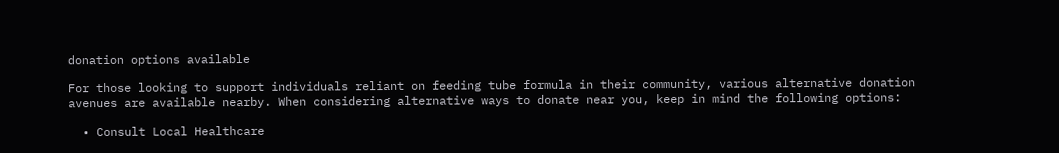donation options available

For those looking to support individuals reliant on feeding tube formula in their community, various alternative donation avenues are available nearby. When considering alternative ways to donate near you, keep in mind the following options:

  • Consult Local Healthcare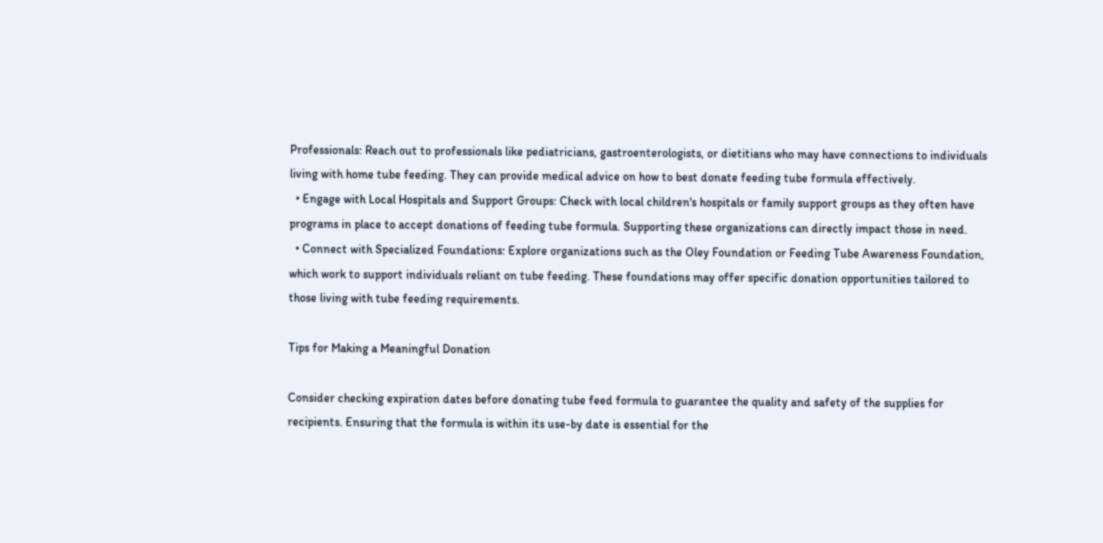Professionals: Reach out to professionals like pediatricians, gastroenterologists, or dietitians who may have connections to individuals living with home tube feeding. They can provide medical advice on how to best donate feeding tube formula effectively.
  • Engage with Local Hospitals and Support Groups: Check with local children's hospitals or family support groups as they often have programs in place to accept donations of feeding tube formula. Supporting these organizations can directly impact those in need.
  • Connect with Specialized Foundations: Explore organizations such as the Oley Foundation or Feeding Tube Awareness Foundation, which work to support individuals reliant on tube feeding. These foundations may offer specific donation opportunities tailored to those living with tube feeding requirements.

Tips for Making a Meaningful Donation

Consider checking expiration dates before donating tube feed formula to guarantee the quality and safety of the supplies for recipients. Ensuring that the formula is within its use-by date is essential for the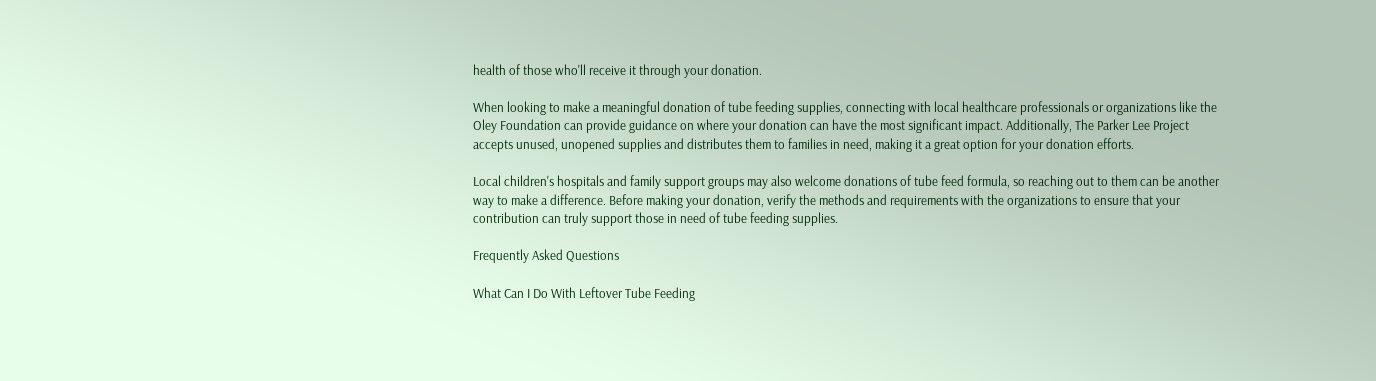health of those who'll receive it through your donation.

When looking to make a meaningful donation of tube feeding supplies, connecting with local healthcare professionals or organizations like the Oley Foundation can provide guidance on where your donation can have the most significant impact. Additionally, The Parker Lee Project accepts unused, unopened supplies and distributes them to families in need, making it a great option for your donation efforts.

Local children's hospitals and family support groups may also welcome donations of tube feed formula, so reaching out to them can be another way to make a difference. Before making your donation, verify the methods and requirements with the organizations to ensure that your contribution can truly support those in need of tube feeding supplies.

Frequently Asked Questions

What Can I Do With Leftover Tube Feeding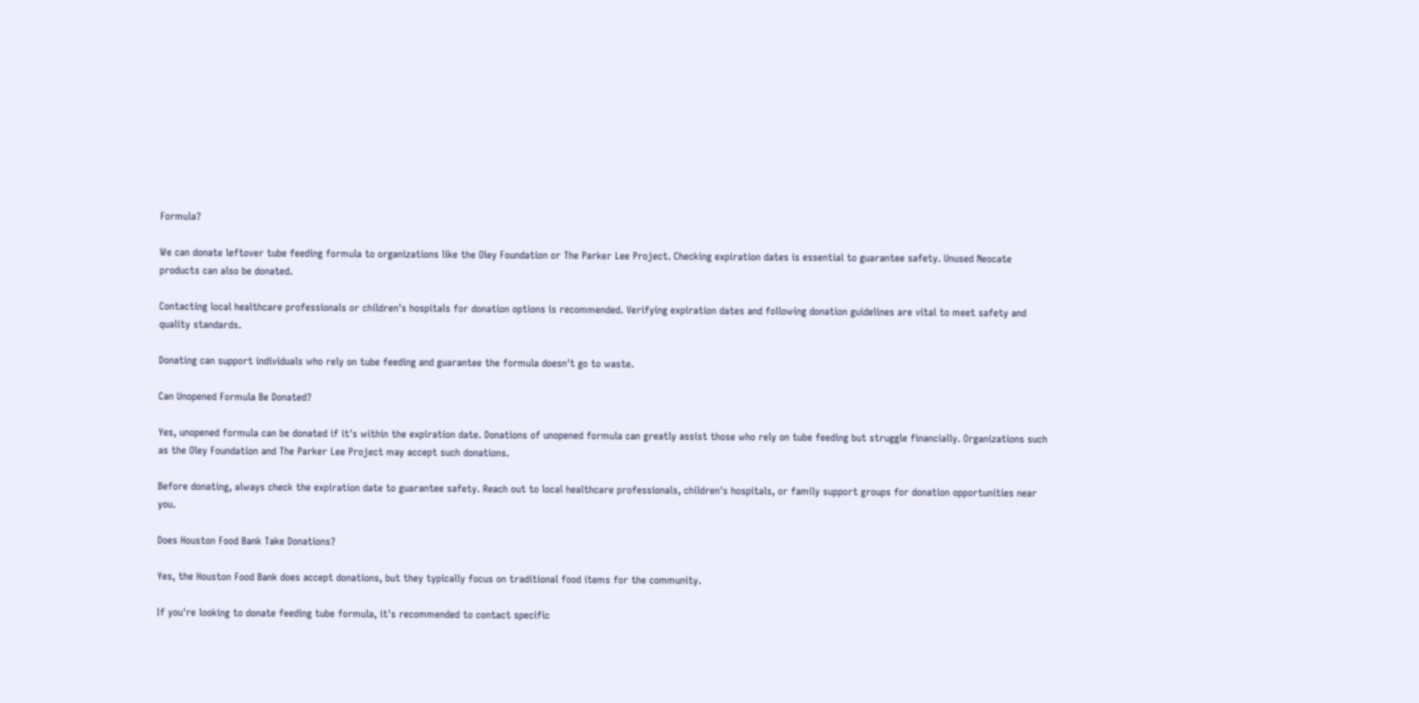Formula?

We can donate leftover tube feeding formula to organizations like the Oley Foundation or The Parker Lee Project. Checking expiration dates is essential to guarantee safety. Unused Neocate products can also be donated.

Contacting local healthcare professionals or children's hospitals for donation options is recommended. Verifying expiration dates and following donation guidelines are vital to meet safety and quality standards.

Donating can support individuals who rely on tube feeding and guarantee the formula doesn't go to waste.

Can Unopened Formula Be Donated?

Yes, unopened formula can be donated if it's within the expiration date. Donations of unopened formula can greatly assist those who rely on tube feeding but struggle financially. Organizations such as the Oley Foundation and The Parker Lee Project may accept such donations.

Before donating, always check the expiration date to guarantee safety. Reach out to local healthcare professionals, children's hospitals, or family support groups for donation opportunities near you.

Does Houston Food Bank Take Donations?

Yes, the Houston Food Bank does accept donations, but they typically focus on traditional food items for the community.

If you're looking to donate feeding tube formula, it's recommended to contact specific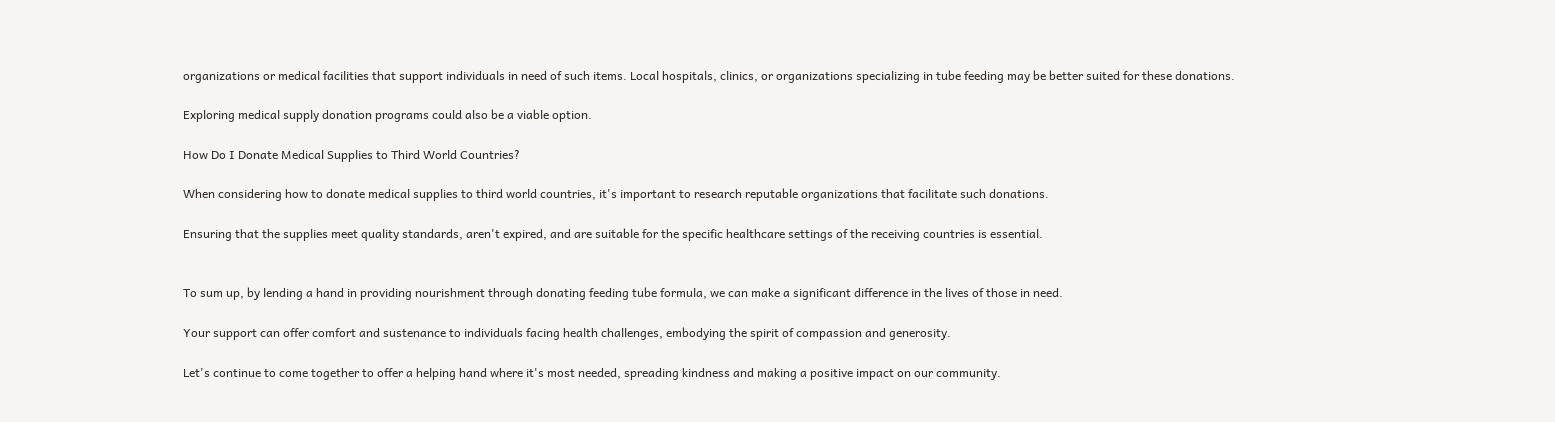organizations or medical facilities that support individuals in need of such items. Local hospitals, clinics, or organizations specializing in tube feeding may be better suited for these donations.

Exploring medical supply donation programs could also be a viable option.

How Do I Donate Medical Supplies to Third World Countries?

When considering how to donate medical supplies to third world countries, it's important to research reputable organizations that facilitate such donations.

Ensuring that the supplies meet quality standards, aren't expired, and are suitable for the specific healthcare settings of the receiving countries is essential.


To sum up, by lending a hand in providing nourishment through donating feeding tube formula, we can make a significant difference in the lives of those in need.

Your support can offer comfort and sustenance to individuals facing health challenges, embodying the spirit of compassion and generosity.

Let's continue to come together to offer a helping hand where it's most needed, spreading kindness and making a positive impact on our community.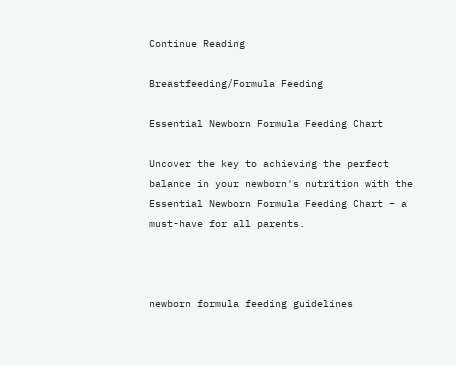Continue Reading

Breastfeeding/Formula Feeding

Essential Newborn Formula Feeding Chart

Uncover the key to achieving the perfect balance in your newborn's nutrition with the Essential Newborn Formula Feeding Chart – a must-have for all parents.



newborn formula feeding guidelines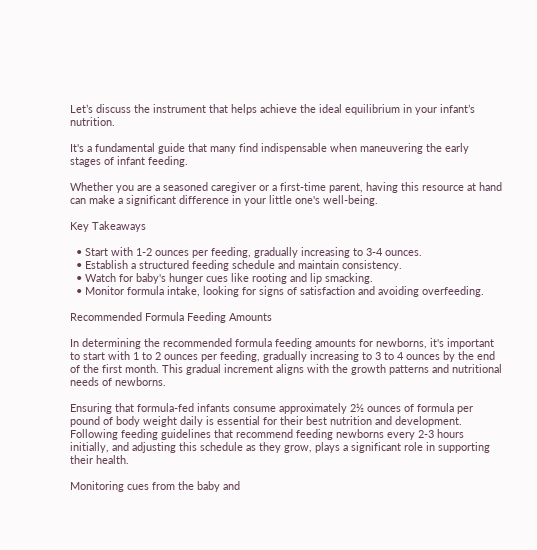Let’s discuss the instrument that helps achieve the ideal equilibrium in your infant’s nutrition.

It's a fundamental guide that many find indispensable when maneuvering the early stages of infant feeding.

Whether you are a seasoned caregiver or a first-time parent, having this resource at hand can make a significant difference in your little one's well-being.

Key Takeaways

  • Start with 1-2 ounces per feeding, gradually increasing to 3-4 ounces.
  • Establish a structured feeding schedule and maintain consistency.
  • Watch for baby's hunger cues like rooting and lip smacking.
  • Monitor formula intake, looking for signs of satisfaction and avoiding overfeeding.

Recommended Formula Feeding Amounts

In determining the recommended formula feeding amounts for newborns, it's important to start with 1 to 2 ounces per feeding, gradually increasing to 3 to 4 ounces by the end of the first month. This gradual increment aligns with the growth patterns and nutritional needs of newborns.

Ensuring that formula-fed infants consume approximately 2½ ounces of formula per pound of body weight daily is essential for their best nutrition and development. Following feeding guidelines that recommend feeding newborns every 2-3 hours initially, and adjusting this schedule as they grow, plays a significant role in supporting their health.

Monitoring cues from the baby and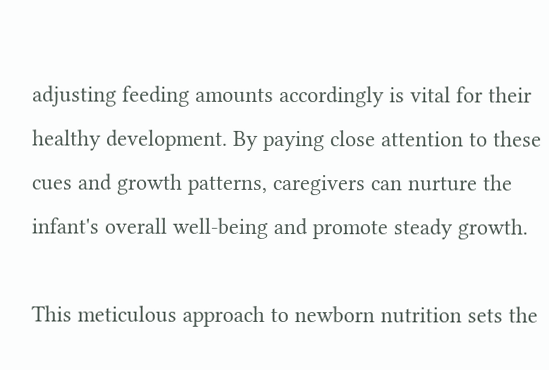adjusting feeding amounts accordingly is vital for their healthy development. By paying close attention to these cues and growth patterns, caregivers can nurture the infant's overall well-being and promote steady growth.

This meticulous approach to newborn nutrition sets the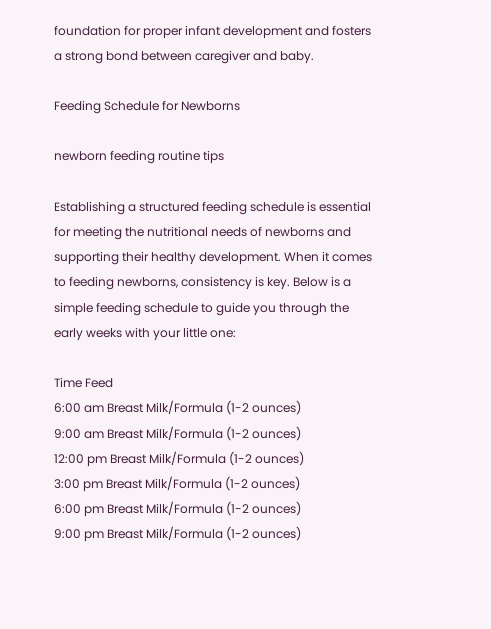foundation for proper infant development and fosters a strong bond between caregiver and baby.

Feeding Schedule for Newborns

newborn feeding routine tips

Establishing a structured feeding schedule is essential for meeting the nutritional needs of newborns and supporting their healthy development. When it comes to feeding newborns, consistency is key. Below is a simple feeding schedule to guide you through the early weeks with your little one:

Time Feed
6:00 am Breast Milk/Formula (1-2 ounces)
9:00 am Breast Milk/Formula (1-2 ounces)
12:00 pm Breast Milk/Formula (1-2 ounces)
3:00 pm Breast Milk/Formula (1-2 ounces)
6:00 pm Breast Milk/Formula (1-2 ounces)
9:00 pm Breast Milk/Formula (1-2 ounces)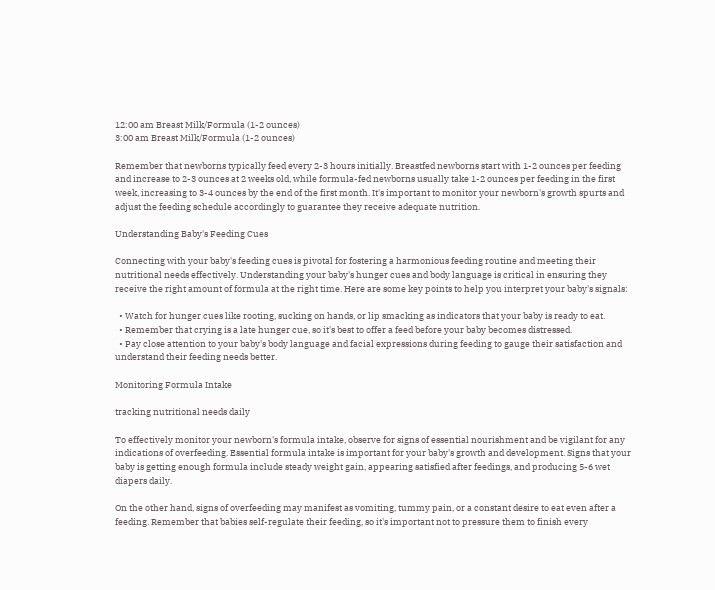12:00 am Breast Milk/Formula (1-2 ounces)
3:00 am Breast Milk/Formula (1-2 ounces)

Remember that newborns typically feed every 2-3 hours initially. Breastfed newborns start with 1-2 ounces per feeding and increase to 2-3 ounces at 2 weeks old, while formula-fed newborns usually take 1-2 ounces per feeding in the first week, increasing to 3-4 ounces by the end of the first month. It's important to monitor your newborn's growth spurts and adjust the feeding schedule accordingly to guarantee they receive adequate nutrition.

Understanding Baby's Feeding Cues

Connecting with your baby's feeding cues is pivotal for fostering a harmonious feeding routine and meeting their nutritional needs effectively. Understanding your baby's hunger cues and body language is critical in ensuring they receive the right amount of formula at the right time. Here are some key points to help you interpret your baby's signals:

  • Watch for hunger cues like rooting, sucking on hands, or lip smacking as indicators that your baby is ready to eat.
  • Remember that crying is a late hunger cue, so it's best to offer a feed before your baby becomes distressed.
  • Pay close attention to your baby's body language and facial expressions during feeding to gauge their satisfaction and understand their feeding needs better.

Monitoring Formula Intake

tracking nutritional needs daily

To effectively monitor your newborn's formula intake, observe for signs of essential nourishment and be vigilant for any indications of overfeeding. Essential formula intake is important for your baby's growth and development. Signs that your baby is getting enough formula include steady weight gain, appearing satisfied after feedings, and producing 5-6 wet diapers daily.

On the other hand, signs of overfeeding may manifest as vomiting, tummy pain, or a constant desire to eat even after a feeding. Remember that babies self-regulate their feeding, so it's important not to pressure them to finish every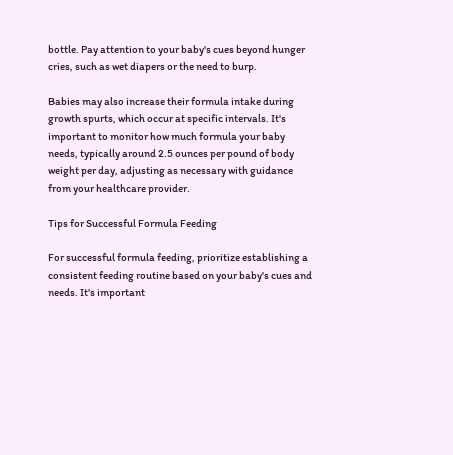bottle. Pay attention to your baby's cues beyond hunger cries, such as wet diapers or the need to burp.

Babies may also increase their formula intake during growth spurts, which occur at specific intervals. It's important to monitor how much formula your baby needs, typically around 2.5 ounces per pound of body weight per day, adjusting as necessary with guidance from your healthcare provider.

Tips for Successful Formula Feeding

For successful formula feeding, prioritize establishing a consistent feeding routine based on your baby's cues and needs. It's important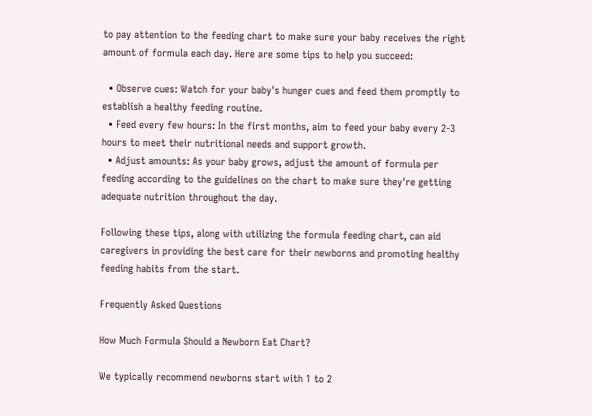to pay attention to the feeding chart to make sure your baby receives the right amount of formula each day. Here are some tips to help you succeed:

  • Observe cues: Watch for your baby's hunger cues and feed them promptly to establish a healthy feeding routine.
  • Feed every few hours: In the first months, aim to feed your baby every 2-3 hours to meet their nutritional needs and support growth.
  • Adjust amounts: As your baby grows, adjust the amount of formula per feeding according to the guidelines on the chart to make sure they're getting adequate nutrition throughout the day.

Following these tips, along with utilizing the formula feeding chart, can aid caregivers in providing the best care for their newborns and promoting healthy feeding habits from the start.

Frequently Asked Questions

How Much Formula Should a Newborn Eat Chart?

We typically recommend newborns start with 1 to 2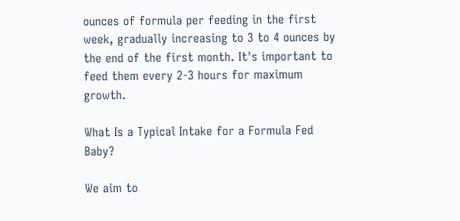ounces of formula per feeding in the first week, gradually increasing to 3 to 4 ounces by the end of the first month. It's important to feed them every 2-3 hours for maximum growth.

What Is a Typical Intake for a Formula Fed Baby?

We aim to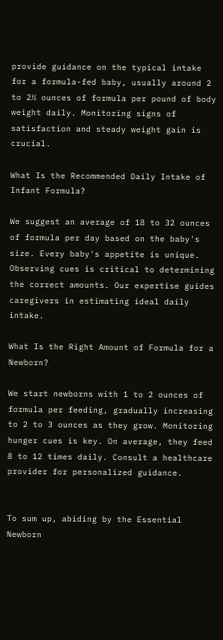provide guidance on the typical intake for a formula-fed baby, usually around 2 to 2½ ounces of formula per pound of body weight daily. Monitoring signs of satisfaction and steady weight gain is crucial.

What Is the Recommended Daily Intake of Infant Formula?

We suggest an average of 18 to 32 ounces of formula per day based on the baby's size. Every baby's appetite is unique. Observing cues is critical to determining the correct amounts. Our expertise guides caregivers in estimating ideal daily intake.

What Is the Right Amount of Formula for a Newborn?

We start newborns with 1 to 2 ounces of formula per feeding, gradually increasing to 2 to 3 ounces as they grow. Monitoring hunger cues is key. On average, they feed 8 to 12 times daily. Consult a healthcare provider for personalized guidance.


To sum up, abiding by the Essential Newborn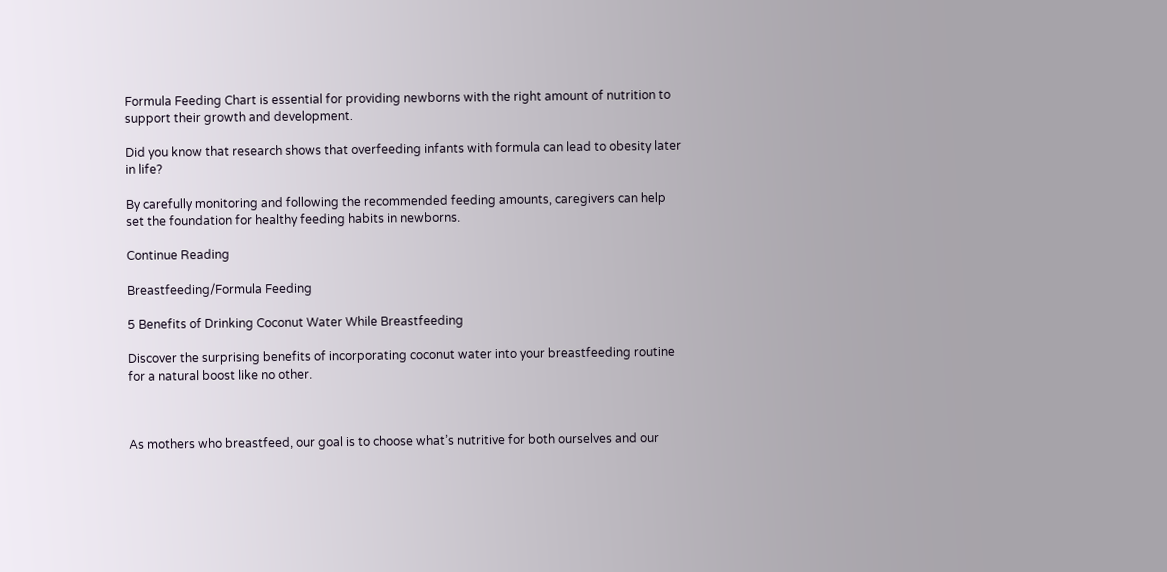Formula Feeding Chart is essential for providing newborns with the right amount of nutrition to support their growth and development.

Did you know that research shows that overfeeding infants with formula can lead to obesity later in life?

By carefully monitoring and following the recommended feeding amounts, caregivers can help set the foundation for healthy feeding habits in newborns.

Continue Reading

Breastfeeding/Formula Feeding

5 Benefits of Drinking Coconut Water While Breastfeeding

Discover the surprising benefits of incorporating coconut water into your breastfeeding routine for a natural boost like no other.



As mothers who breastfeed, our goal is to choose what’s nutritive for both ourselves and our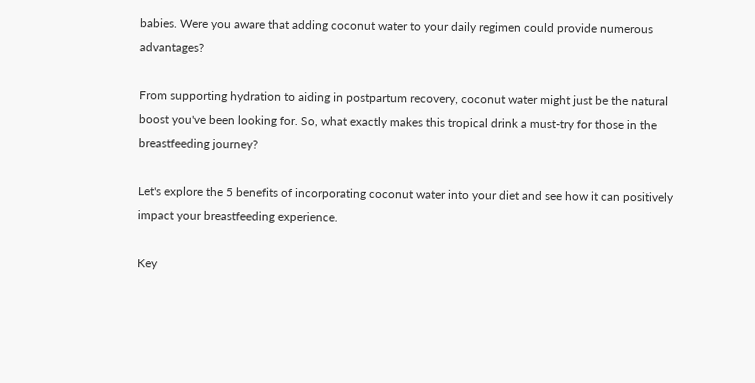babies. Were you aware that adding coconut water to your daily regimen could provide numerous advantages?

From supporting hydration to aiding in postpartum recovery, coconut water might just be the natural boost you've been looking for. So, what exactly makes this tropical drink a must-try for those in the breastfeeding journey?

Let's explore the 5 benefits of incorporating coconut water into your diet and see how it can positively impact your breastfeeding experience.

Key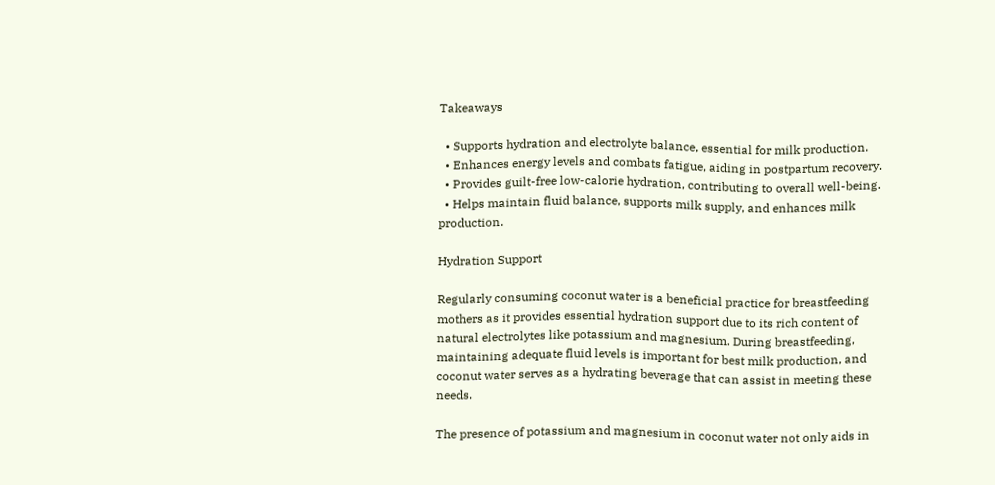Takeaways

  • Supports hydration and electrolyte balance, essential for milk production.
  • Enhances energy levels and combats fatigue, aiding in postpartum recovery.
  • Provides guilt-free low-calorie hydration, contributing to overall well-being.
  • Helps maintain fluid balance, supports milk supply, and enhances milk production.

Hydration Support

Regularly consuming coconut water is a beneficial practice for breastfeeding mothers as it provides essential hydration support due to its rich content of natural electrolytes like potassium and magnesium. During breastfeeding, maintaining adequate fluid levels is important for best milk production, and coconut water serves as a hydrating beverage that can assist in meeting these needs.

The presence of potassium and magnesium in coconut water not only aids in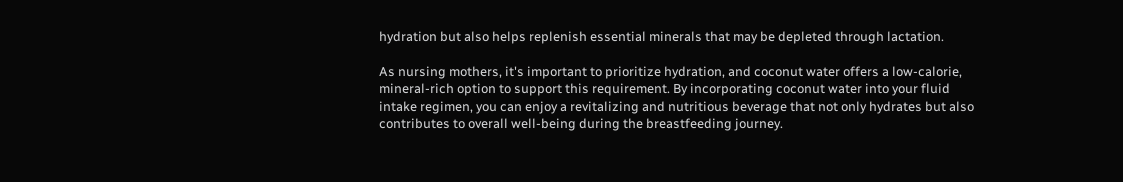hydration but also helps replenish essential minerals that may be depleted through lactation.

As nursing mothers, it's important to prioritize hydration, and coconut water offers a low-calorie, mineral-rich option to support this requirement. By incorporating coconut water into your fluid intake regimen, you can enjoy a revitalizing and nutritious beverage that not only hydrates but also contributes to overall well-being during the breastfeeding journey.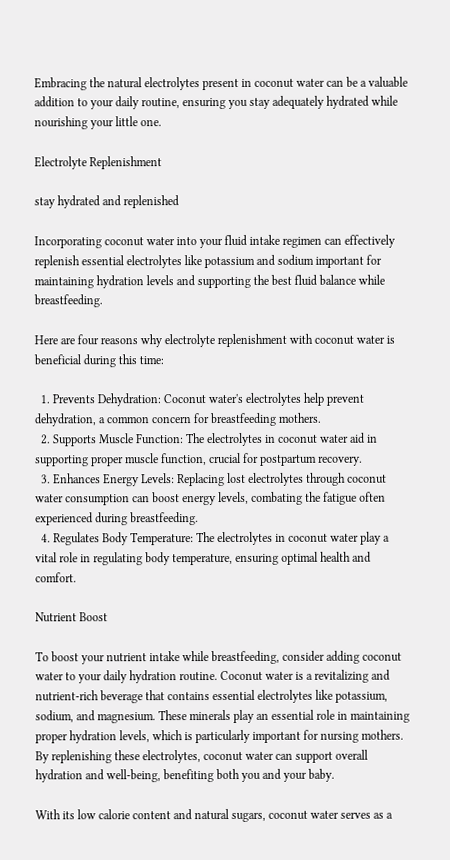Embracing the natural electrolytes present in coconut water can be a valuable addition to your daily routine, ensuring you stay adequately hydrated while nourishing your little one.

Electrolyte Replenishment

stay hydrated and replenished

Incorporating coconut water into your fluid intake regimen can effectively replenish essential electrolytes like potassium and sodium important for maintaining hydration levels and supporting the best fluid balance while breastfeeding.

Here are four reasons why electrolyte replenishment with coconut water is beneficial during this time:

  1. Prevents Dehydration: Coconut water's electrolytes help prevent dehydration, a common concern for breastfeeding mothers.
  2. Supports Muscle Function: The electrolytes in coconut water aid in supporting proper muscle function, crucial for postpartum recovery.
  3. Enhances Energy Levels: Replacing lost electrolytes through coconut water consumption can boost energy levels, combating the fatigue often experienced during breastfeeding.
  4. Regulates Body Temperature: The electrolytes in coconut water play a vital role in regulating body temperature, ensuring optimal health and comfort.

Nutrient Boost

To boost your nutrient intake while breastfeeding, consider adding coconut water to your daily hydration routine. Coconut water is a revitalizing and nutrient-rich beverage that contains essential electrolytes like potassium, sodium, and magnesium. These minerals play an essential role in maintaining proper hydration levels, which is particularly important for nursing mothers. By replenishing these electrolytes, coconut water can support overall hydration and well-being, benefiting both you and your baby.

With its low calorie content and natural sugars, coconut water serves as a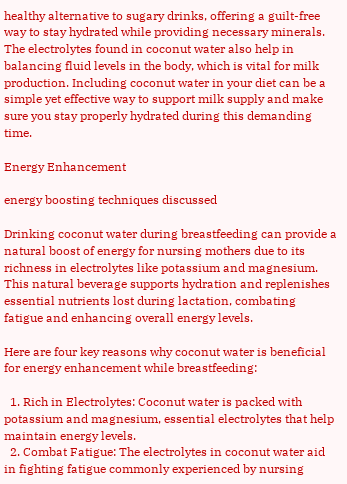healthy alternative to sugary drinks, offering a guilt-free way to stay hydrated while providing necessary minerals. The electrolytes found in coconut water also help in balancing fluid levels in the body, which is vital for milk production. Including coconut water in your diet can be a simple yet effective way to support milk supply and make sure you stay properly hydrated during this demanding time.

Energy Enhancement

energy boosting techniques discussed

Drinking coconut water during breastfeeding can provide a natural boost of energy for nursing mothers due to its richness in electrolytes like potassium and magnesium. This natural beverage supports hydration and replenishes essential nutrients lost during lactation, combating fatigue and enhancing overall energy levels.

Here are four key reasons why coconut water is beneficial for energy enhancement while breastfeeding:

  1. Rich in Electrolytes: Coconut water is packed with potassium and magnesium, essential electrolytes that help maintain energy levels.
  2. Combat Fatigue: The electrolytes in coconut water aid in fighting fatigue commonly experienced by nursing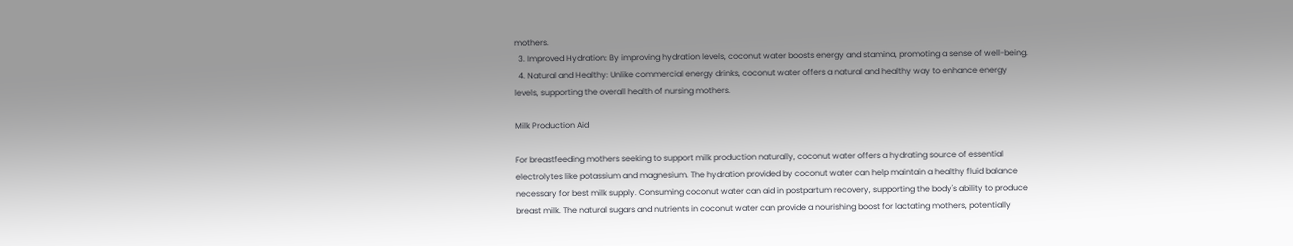mothers.
  3. Improved Hydration: By improving hydration levels, coconut water boosts energy and stamina, promoting a sense of well-being.
  4. Natural and Healthy: Unlike commercial energy drinks, coconut water offers a natural and healthy way to enhance energy levels, supporting the overall health of nursing mothers.

Milk Production Aid

For breastfeeding mothers seeking to support milk production naturally, coconut water offers a hydrating source of essential electrolytes like potassium and magnesium. The hydration provided by coconut water can help maintain a healthy fluid balance necessary for best milk supply. Consuming coconut water can aid in postpartum recovery, supporting the body's ability to produce breast milk. The natural sugars and nutrients in coconut water can provide a nourishing boost for lactating mothers, potentially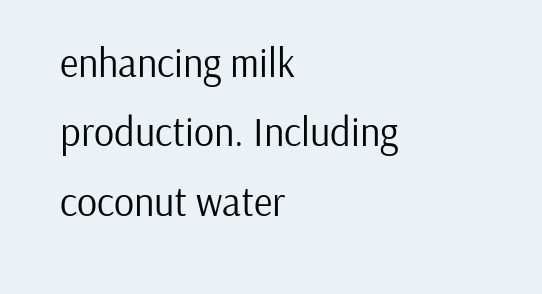enhancing milk production. Including coconut water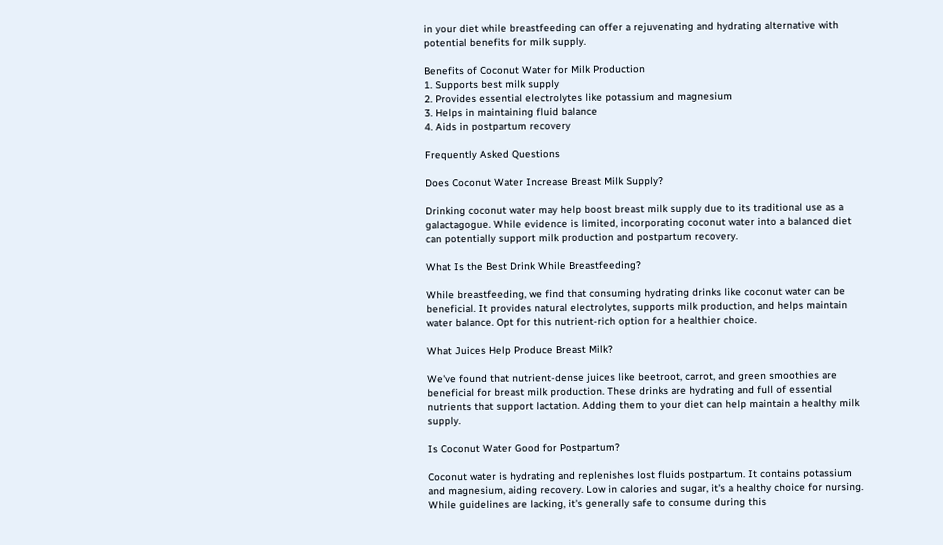in your diet while breastfeeding can offer a rejuvenating and hydrating alternative with potential benefits for milk supply.

Benefits of Coconut Water for Milk Production
1. Supports best milk supply
2. Provides essential electrolytes like potassium and magnesium
3. Helps in maintaining fluid balance
4. Aids in postpartum recovery

Frequently Asked Questions

Does Coconut Water Increase Breast Milk Supply?

Drinking coconut water may help boost breast milk supply due to its traditional use as a galactagogue. While evidence is limited, incorporating coconut water into a balanced diet can potentially support milk production and postpartum recovery.

What Is the Best Drink While Breastfeeding?

While breastfeeding, we find that consuming hydrating drinks like coconut water can be beneficial. It provides natural electrolytes, supports milk production, and helps maintain water balance. Opt for this nutrient-rich option for a healthier choice.

What Juices Help Produce Breast Milk?

We've found that nutrient-dense juices like beetroot, carrot, and green smoothies are beneficial for breast milk production. These drinks are hydrating and full of essential nutrients that support lactation. Adding them to your diet can help maintain a healthy milk supply.

Is Coconut Water Good for Postpartum?

Coconut water is hydrating and replenishes lost fluids postpartum. It contains potassium and magnesium, aiding recovery. Low in calories and sugar, it's a healthy choice for nursing. While guidelines are lacking, it's generally safe to consume during this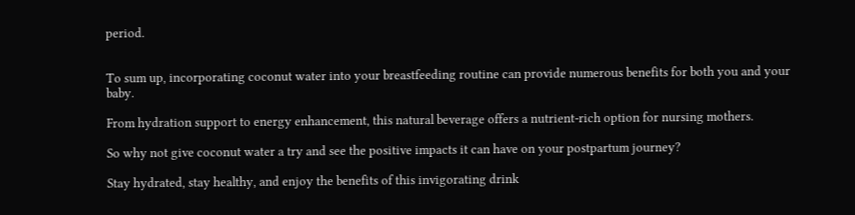period.


To sum up, incorporating coconut water into your breastfeeding routine can provide numerous benefits for both you and your baby.

From hydration support to energy enhancement, this natural beverage offers a nutrient-rich option for nursing mothers.

So why not give coconut water a try and see the positive impacts it can have on your postpartum journey?

Stay hydrated, stay healthy, and enjoy the benefits of this invigorating drink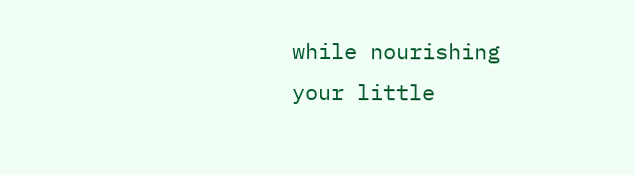while nourishing your little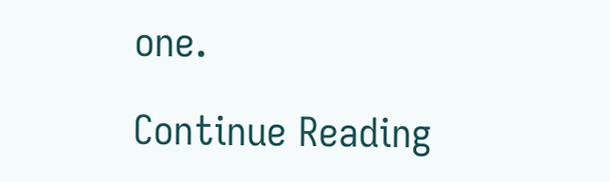one.

Continue Reading